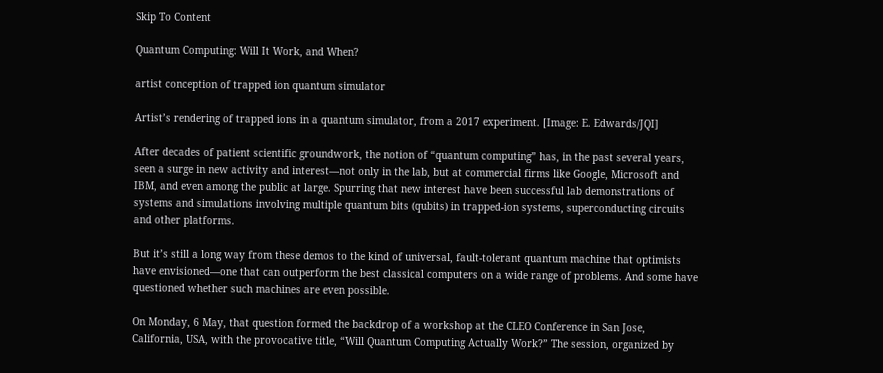Skip To Content

Quantum Computing: Will It Work, and When?

artist conception of trapped ion quantum simulator

Artist’s rendering of trapped ions in a quantum simulator, from a 2017 experiment. [Image: E. Edwards/JQI]

After decades of patient scientific groundwork, the notion of “quantum computing” has, in the past several years, seen a surge in new activity and interest—not only in the lab, but at commercial firms like Google, Microsoft and IBM, and even among the public at large. Spurring that new interest have been successful lab demonstrations of systems and simulations involving multiple quantum bits (qubits) in trapped-ion systems, superconducting circuits and other platforms.

But it’s still a long way from these demos to the kind of universal, fault-tolerant quantum machine that optimists have envisioned—one that can outperform the best classical computers on a wide range of problems. And some have questioned whether such machines are even possible.

On Monday, 6 May, that question formed the backdrop of a workshop at the CLEO Conference in San Jose, California, USA, with the provocative title, “Will Quantum Computing Actually Work?” The session, organized by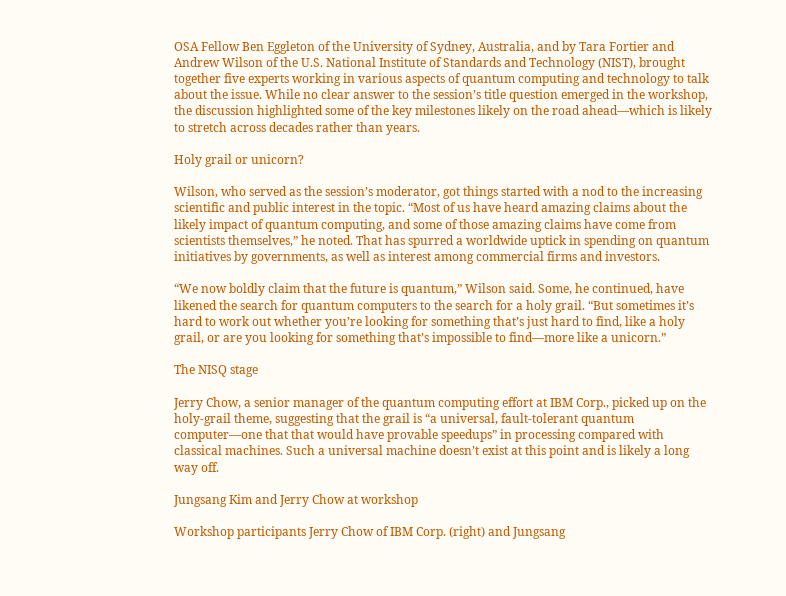OSA Fellow Ben Eggleton of the University of Sydney, Australia, and by Tara Fortier and Andrew Wilson of the U.S. National Institute of Standards and Technology (NIST), brought together five experts working in various aspects of quantum computing and technology to talk about the issue. While no clear answer to the session’s title question emerged in the workshop, the discussion highlighted some of the key milestones likely on the road ahead—which is likely to stretch across decades rather than years.

Holy grail or unicorn?

Wilson, who served as the session’s moderator, got things started with a nod to the increasing scientific and public interest in the topic. “Most of us have heard amazing claims about the likely impact of quantum computing, and some of those amazing claims have come from scientists themselves,” he noted. That has spurred a worldwide uptick in spending on quantum initiatives by governments, as well as interest among commercial firms and investors.

“We now boldly claim that the future is quantum,” Wilson said. Some, he continued, have likened the search for quantum computers to the search for a holy grail. “But sometimes it’s hard to work out whether you’re looking for something that’s just hard to find, like a holy grail, or are you looking for something that’s impossible to find—more like a unicorn.”

The NISQ stage

Jerry Chow, a senior manager of the quantum computing effort at IBM Corp., picked up on the holy-grail theme, suggesting that the grail is “a universal, fault-tolerant quantum computer—one that that would have provable speedups” in processing compared with classical machines. Such a universal machine doesn’t exist at this point and is likely a long way off.

Jungsang Kim and Jerry Chow at workshop

Workshop participants Jerry Chow of IBM Corp. (right) and Jungsang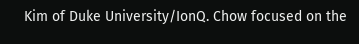Kim of Duke University/IonQ. Chow focused on the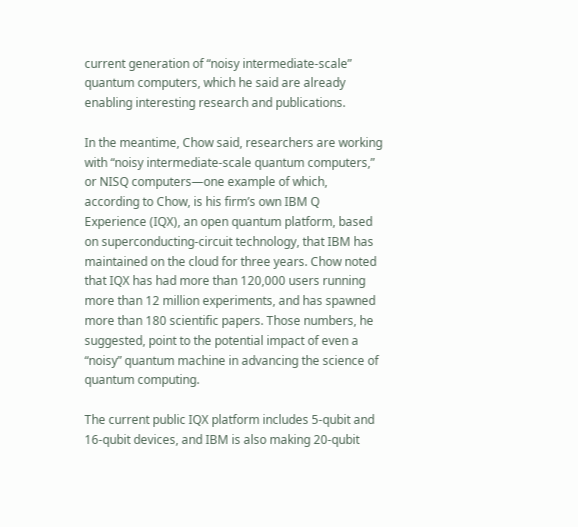current generation of “noisy intermediate-scale” quantum computers, which he said are already enabling interesting research and publications.

In the meantime, Chow said, researchers are working with “noisy intermediate-scale quantum computers,” or NISQ computers—one example of which, according to Chow, is his firm’s own IBM Q Experience (IQX), an open quantum platform, based on superconducting-circuit technology, that IBM has maintained on the cloud for three years. Chow noted that IQX has had more than 120,000 users running more than 12 million experiments, and has spawned more than 180 scientific papers. Those numbers, he suggested, point to the potential impact of even a “noisy” quantum machine in advancing the science of quantum computing.

The current public IQX platform includes 5-qubit and 16-qubit devices, and IBM is also making 20-qubit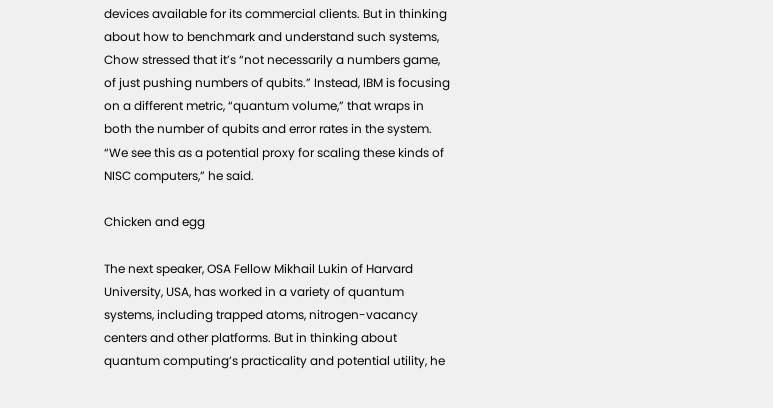devices available for its commercial clients. But in thinking about how to benchmark and understand such systems, Chow stressed that it’s “not necessarily a numbers game, of just pushing numbers of qubits.” Instead, IBM is focusing on a different metric, “quantum volume,” that wraps in both the number of qubits and error rates in the system. “We see this as a potential proxy for scaling these kinds of NISC computers,” he said.

Chicken and egg

The next speaker, OSA Fellow Mikhail Lukin of Harvard University, USA, has worked in a variety of quantum systems, including trapped atoms, nitrogen-vacancy centers and other platforms. But in thinking about quantum computing’s practicality and potential utility, he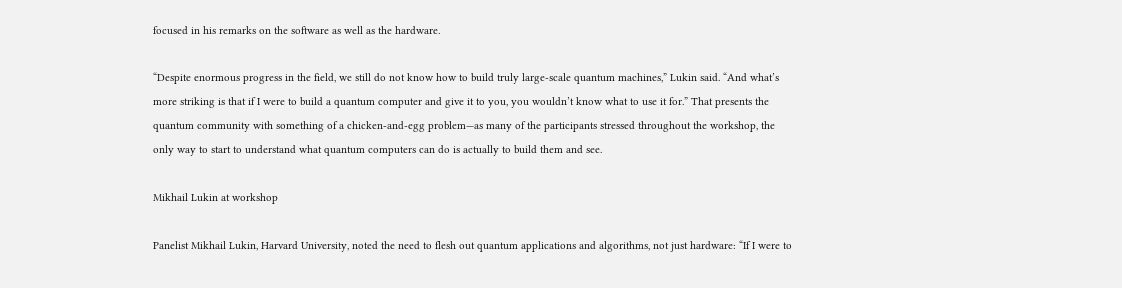focused in his remarks on the software as well as the hardware.

“Despite enormous progress in the field, we still do not know how to build truly large-scale quantum machines,” Lukin said. “And what’s more striking is that if I were to build a quantum computer and give it to you, you wouldn’t know what to use it for.” That presents the quantum community with something of a chicken-and-egg problem—as many of the participants stressed throughout the workshop, the only way to start to understand what quantum computers can do is actually to build them and see.

Mikhail Lukin at workshop

Panelist Mikhail Lukin, Harvard University, noted the need to flesh out quantum applications and algorithms, not just hardware: “If I were to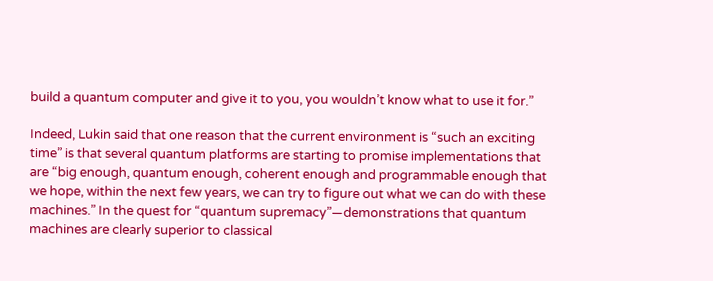build a quantum computer and give it to you, you wouldn’t know what to use it for.”

Indeed, Lukin said that one reason that the current environment is “such an exciting time” is that several quantum platforms are starting to promise implementations that are “big enough, quantum enough, coherent enough and programmable enough that we hope, within the next few years, we can try to figure out what we can do with these machines.” In the quest for “quantum supremacy”—demonstrations that quantum machines are clearly superior to classical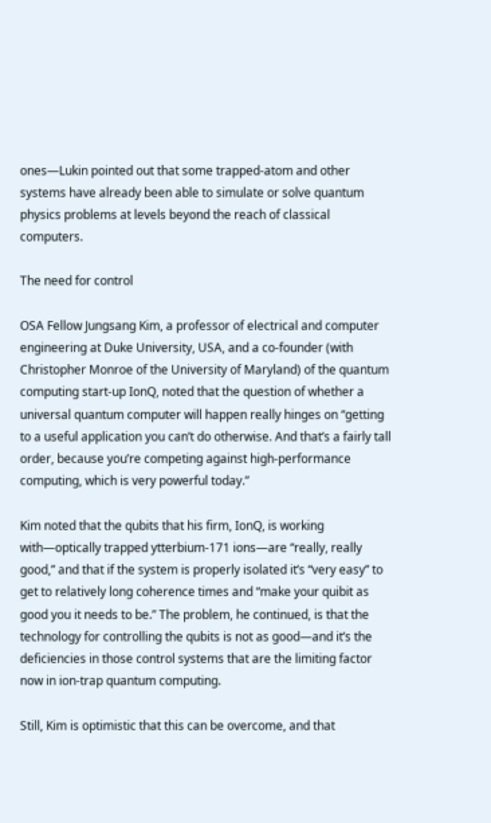ones—Lukin pointed out that some trapped-atom and other systems have already been able to simulate or solve quantum physics problems at levels beyond the reach of classical computers.

The need for control

OSA Fellow Jungsang Kim, a professor of electrical and computer engineering at Duke University, USA, and a co-founder (with Christopher Monroe of the University of Maryland) of the quantum computing start-up IonQ, noted that the question of whether a universal quantum computer will happen really hinges on “getting to a useful application you can’t do otherwise. And that’s a fairly tall order, because you’re competing against high-performance computing, which is very powerful today.”

Kim noted that the qubits that his firm, IonQ, is working with—optically trapped ytterbium-171 ions—are “really, really good,” and that if the system is properly isolated it’s “very easy” to get to relatively long coherence times and “make your quibit as good you it needs to be.” The problem, he continued, is that the technology for controlling the qubits is not as good—and it’s the deficiencies in those control systems that are the limiting factor now in ion-trap quantum computing.

Still, Kim is optimistic that this can be overcome, and that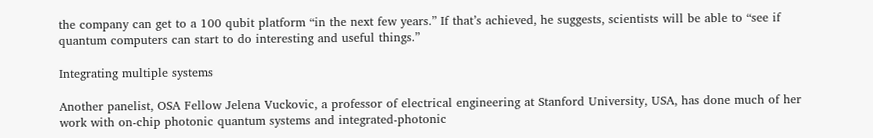the company can get to a 100 qubit platform “in the next few years.” If that’s achieved, he suggests, scientists will be able to “see if quantum computers can start to do interesting and useful things.”

Integrating multiple systems

Another panelist, OSA Fellow Jelena Vuckovic, a professor of electrical engineering at Stanford University, USA, has done much of her work with on-chip photonic quantum systems and integrated-photonic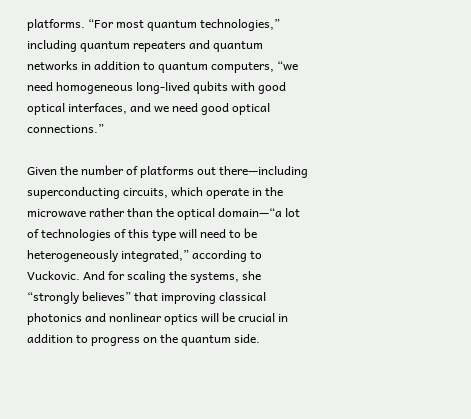platforms. “For most quantum technologies,” including quantum repeaters and quantum networks in addition to quantum computers, “we need homogeneous long-lived qubits with good optical interfaces, and we need good optical connections.”

Given the number of platforms out there—including superconducting circuits, which operate in the microwave rather than the optical domain—“a lot of technologies of this type will need to be heterogeneously integrated,” according to Vuckovic. And for scaling the systems, she “strongly believes” that improving classical photonics and nonlinear optics will be crucial in addition to progress on the quantum side.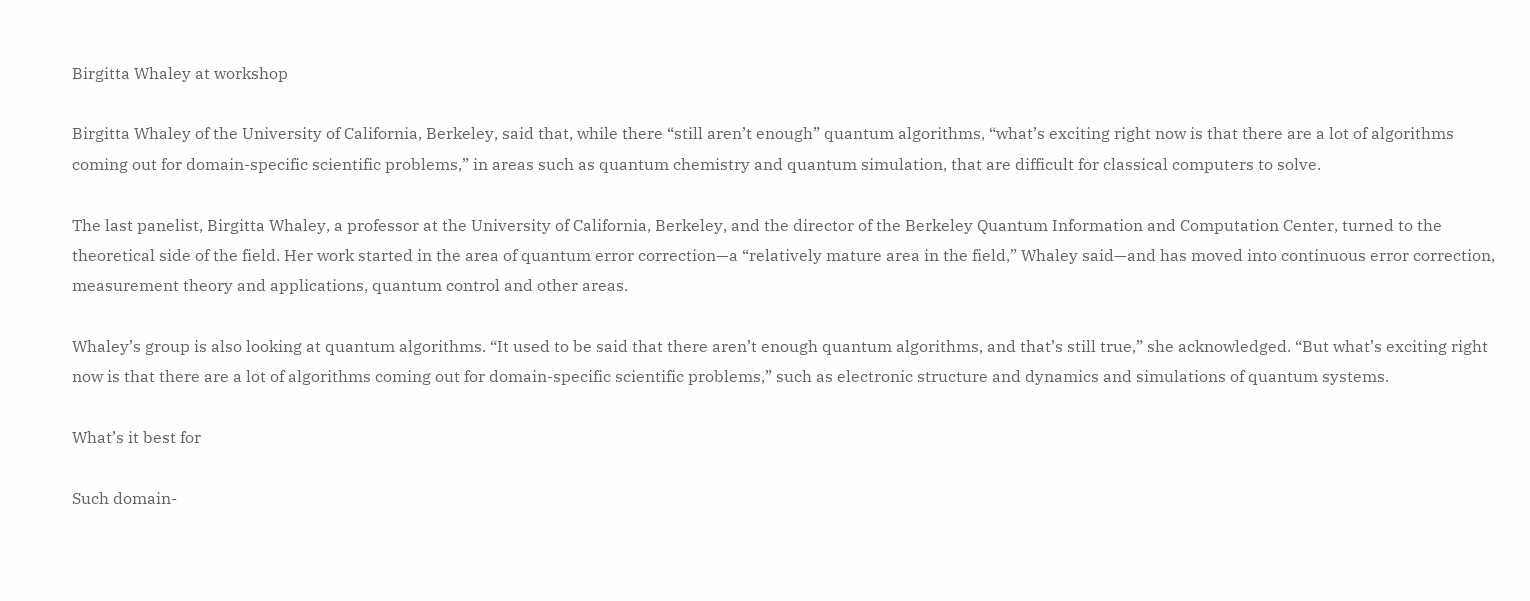Birgitta Whaley at workshop

Birgitta Whaley of the University of California, Berkeley, said that, while there “still aren’t enough” quantum algorithms, “what’s exciting right now is that there are a lot of algorithms coming out for domain-specific scientific problems,” in areas such as quantum chemistry and quantum simulation, that are difficult for classical computers to solve.

The last panelist, Birgitta Whaley, a professor at the University of California, Berkeley, and the director of the Berkeley Quantum Information and Computation Center, turned to the theoretical side of the field. Her work started in the area of quantum error correction—a “relatively mature area in the field,” Whaley said—and has moved into continuous error correction, measurement theory and applications, quantum control and other areas.

Whaley’s group is also looking at quantum algorithms. “It used to be said that there aren’t enough quantum algorithms, and that’s still true,” she acknowledged. “But what’s exciting right now is that there are a lot of algorithms coming out for domain-specific scientific problems,” such as electronic structure and dynamics and simulations of quantum systems.

What’s it best for

Such domain-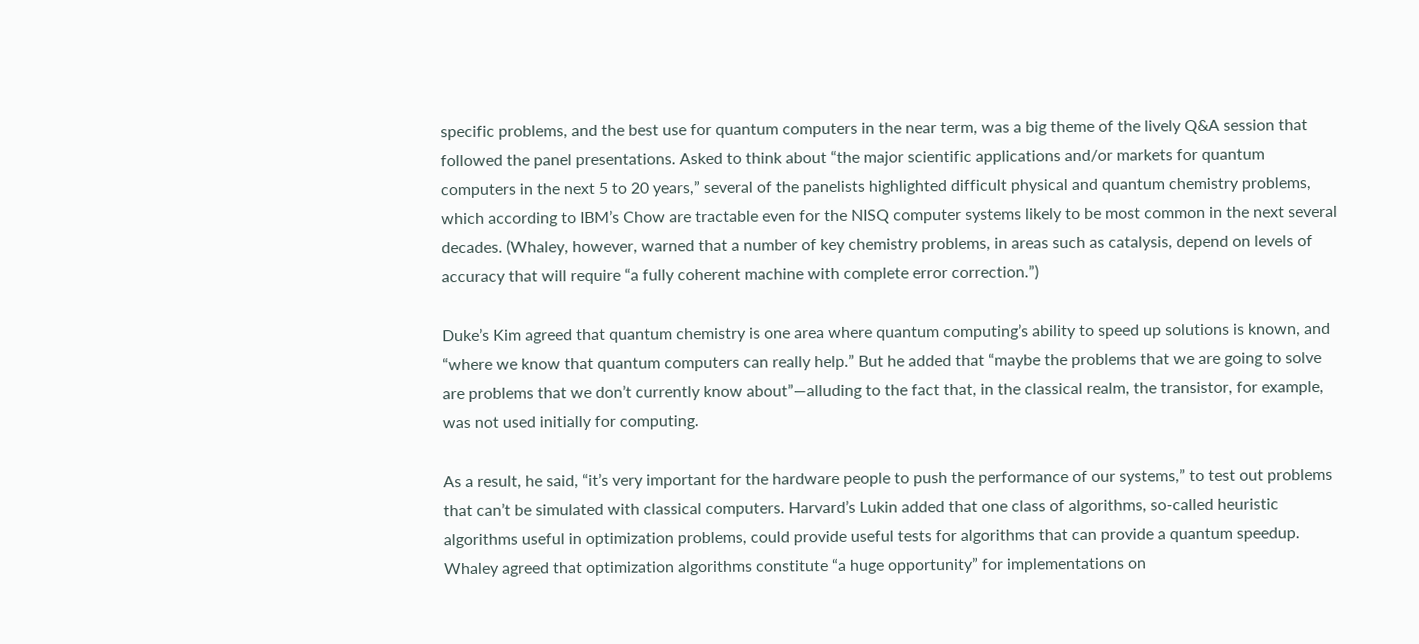specific problems, and the best use for quantum computers in the near term, was a big theme of the lively Q&A session that followed the panel presentations. Asked to think about “the major scientific applications and/or markets for quantum computers in the next 5 to 20 years,” several of the panelists highlighted difficult physical and quantum chemistry problems, which according to IBM’s Chow are tractable even for the NISQ computer systems likely to be most common in the next several decades. (Whaley, however, warned that a number of key chemistry problems, in areas such as catalysis, depend on levels of accuracy that will require “a fully coherent machine with complete error correction.”)

Duke’s Kim agreed that quantum chemistry is one area where quantum computing’s ability to speed up solutions is known, and “where we know that quantum computers can really help.” But he added that “maybe the problems that we are going to solve are problems that we don’t currently know about”—alluding to the fact that, in the classical realm, the transistor, for example, was not used initially for computing.

As a result, he said, “it’s very important for the hardware people to push the performance of our systems,” to test out problems that can’t be simulated with classical computers. Harvard’s Lukin added that one class of algorithms, so-called heuristic algorithms useful in optimization problems, could provide useful tests for algorithms that can provide a quantum speedup. Whaley agreed that optimization algorithms constitute “a huge opportunity” for implementations on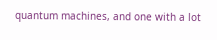quantum machines, and one with a lot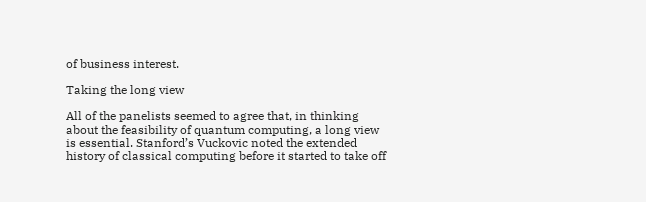of business interest.

Taking the long view

All of the panelists seemed to agree that, in thinking about the feasibility of quantum computing, a long view is essential. Stanford’s Vuckovic noted the extended history of classical computing before it started to take off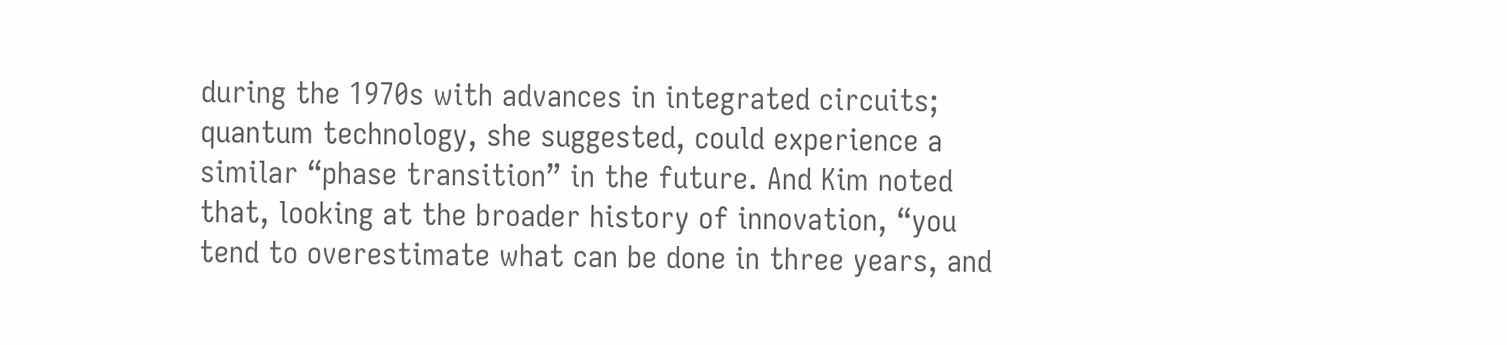during the 1970s with advances in integrated circuits; quantum technology, she suggested, could experience a similar “phase transition” in the future. And Kim noted that, looking at the broader history of innovation, “you tend to overestimate what can be done in three years, and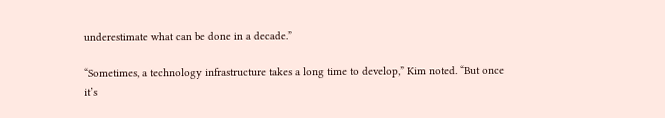underestimate what can be done in a decade.”

“Sometimes, a technology infrastructure takes a long time to develop,” Kim noted. “But once it’s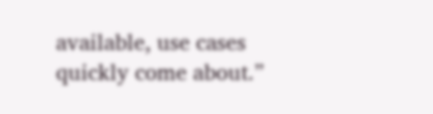available, use cases quickly come about.”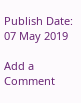Publish Date: 07 May 2019

Add a Comment